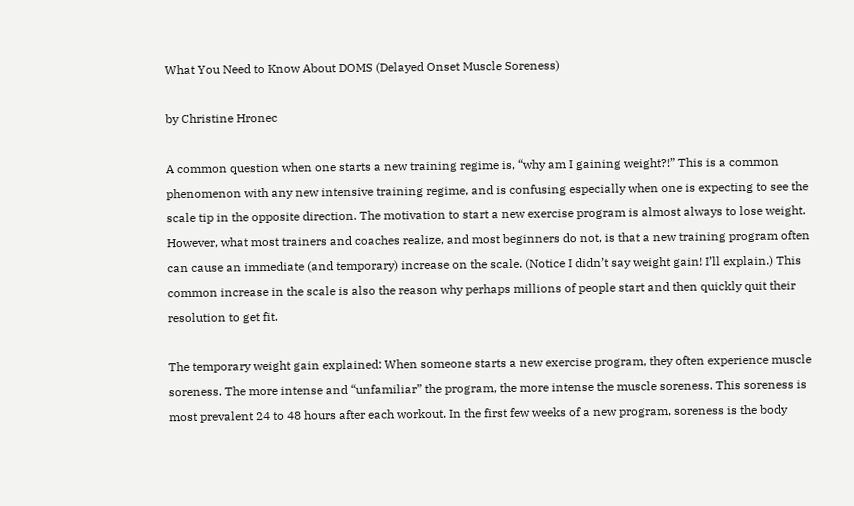What You Need to Know About DOMS (Delayed Onset Muscle Soreness)

by Christine Hronec

A common question when one starts a new training regime is, “why am I gaining weight?!” This is a common phenomenon with any new intensive training regime, and is confusing especially when one is expecting to see the scale tip in the opposite direction. The motivation to start a new exercise program is almost always to lose weight. However, what most trainers and coaches realize, and most beginners do not, is that a new training program often can cause an immediate (and temporary) increase on the scale. (Notice I didn’t say weight gain! I’ll explain.) This common increase in the scale is also the reason why perhaps millions of people start and then quickly quit their resolution to get fit.

The temporary weight gain explained: When someone starts a new exercise program, they often experience muscle soreness. The more intense and “unfamiliar” the program, the more intense the muscle soreness. This soreness is most prevalent 24 to 48 hours after each workout. In the first few weeks of a new program, soreness is the body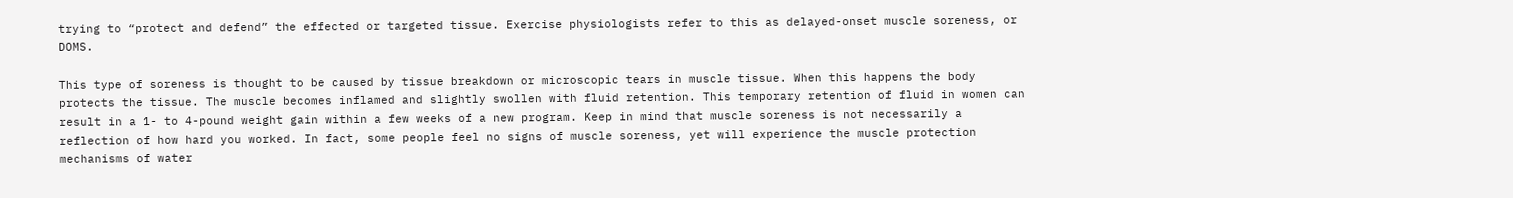trying to “protect and defend” the effected or targeted tissue. Exercise physiologists refer to this as delayed-onset muscle soreness, or DOMS.

This type of soreness is thought to be caused by tissue breakdown or microscopic tears in muscle tissue. When this happens the body protects the tissue. The muscle becomes inflamed and slightly swollen with fluid retention. This temporary retention of fluid in women can result in a 1- to 4-pound weight gain within a few weeks of a new program. Keep in mind that muscle soreness is not necessarily a reflection of how hard you worked. In fact, some people feel no signs of muscle soreness, yet will experience the muscle protection mechanisms of water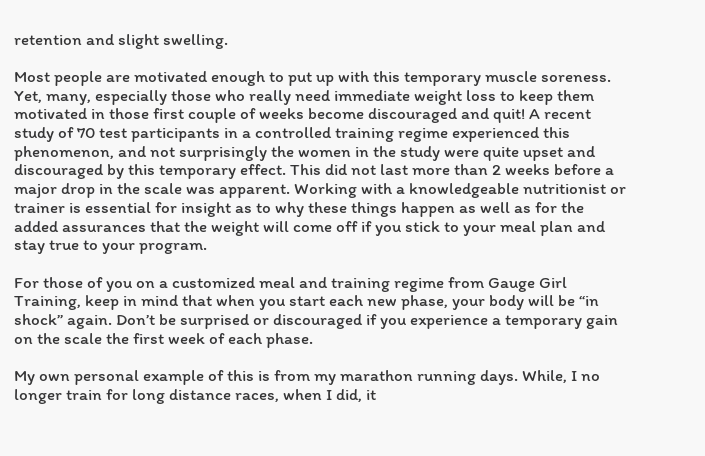retention and slight swelling.

Most people are motivated enough to put up with this temporary muscle soreness. Yet, many, especially those who really need immediate weight loss to keep them motivated in those first couple of weeks become discouraged and quit! A recent study of 70 test participants in a controlled training regime experienced this phenomenon, and not surprisingly the women in the study were quite upset and discouraged by this temporary effect. This did not last more than 2 weeks before a major drop in the scale was apparent. Working with a knowledgeable nutritionist or trainer is essential for insight as to why these things happen as well as for the added assurances that the weight will come off if you stick to your meal plan and stay true to your program.

For those of you on a customized meal and training regime from Gauge Girl Training, keep in mind that when you start each new phase, your body will be “in shock” again. Don’t be surprised or discouraged if you experience a temporary gain on the scale the first week of each phase.

My own personal example of this is from my marathon running days. While, I no longer train for long distance races, when I did, it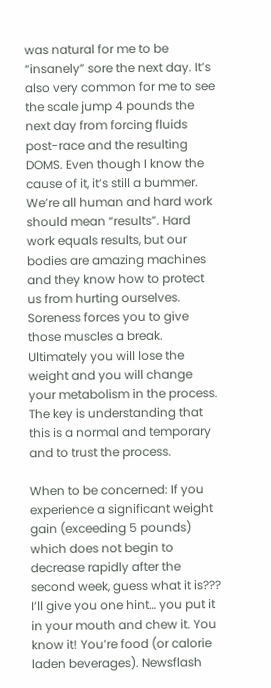was natural for me to be “insanely” sore the next day. It’s also very common for me to see the scale jump 4 pounds the next day from forcing fluids post-race and the resulting DOMS. Even though I know the cause of it, it’s still a bummer. We’re all human and hard work should mean “results”. Hard work equals results, but our bodies are amazing machines and they know how to protect us from hurting ourselves. Soreness forces you to give those muscles a break. Ultimately you will lose the weight and you will change your metabolism in the process. The key is understanding that this is a normal and temporary and to trust the process.

When to be concerned: If you experience a significant weight gain (exceeding 5 pounds) which does not begin to decrease rapidly after the second week, guess what it is??? I’ll give you one hint… you put it in your mouth and chew it. You know it! You’re food (or calorie laden beverages). Newsflash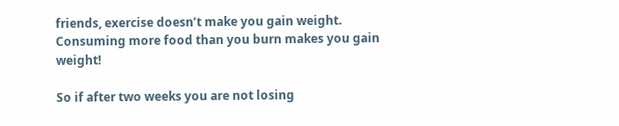friends, exercise doesn’t make you gain weight. Consuming more food than you burn makes you gain weight!

So if after two weeks you are not losing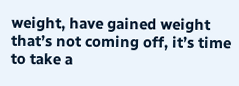weight, have gained weight that’s not coming off, it’s time to take a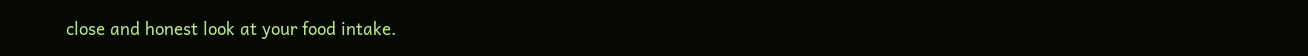close and honest look at your food intake.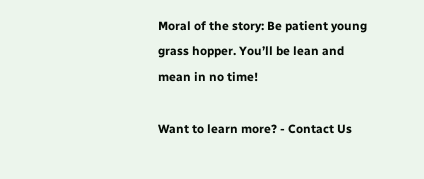Moral of the story: Be patient young grass hopper. You’ll be lean and mean in no time!

Want to learn more? - Contact Us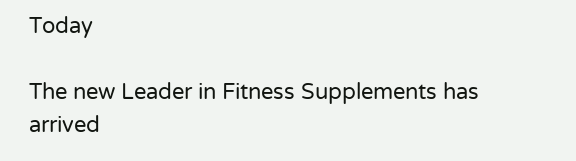Today

The new Leader in Fitness Supplements has arrived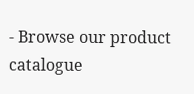- Browse our product catalogue